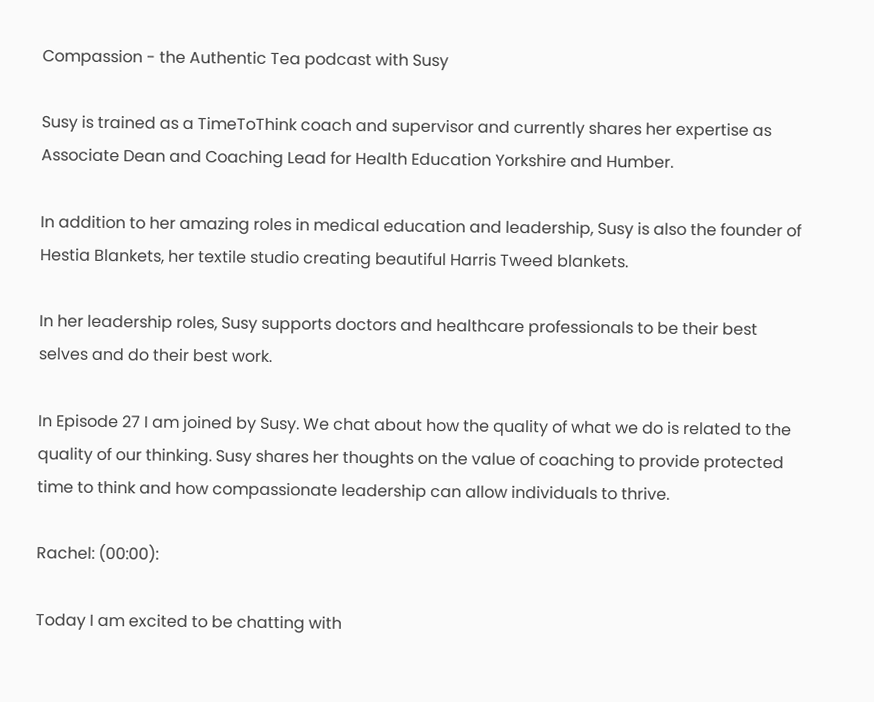Compassion - the Authentic Tea podcast with Susy

Susy is trained as a TimeToThink coach and supervisor and currently shares her expertise as Associate Dean and Coaching Lead for Health Education Yorkshire and Humber.

In addition to her amazing roles in medical education and leadership, Susy is also the founder of Hestia Blankets, her textile studio creating beautiful Harris Tweed blankets.

In her leadership roles, Susy supports doctors and healthcare professionals to be their best selves and do their best work.

In Episode 27 I am joined by Susy. We chat about how the quality of what we do is related to the quality of our thinking. Susy shares her thoughts on the value of coaching to provide protected time to think and how compassionate leadership can allow individuals to thrive.

Rachel: (00:00):

Today I am excited to be chatting with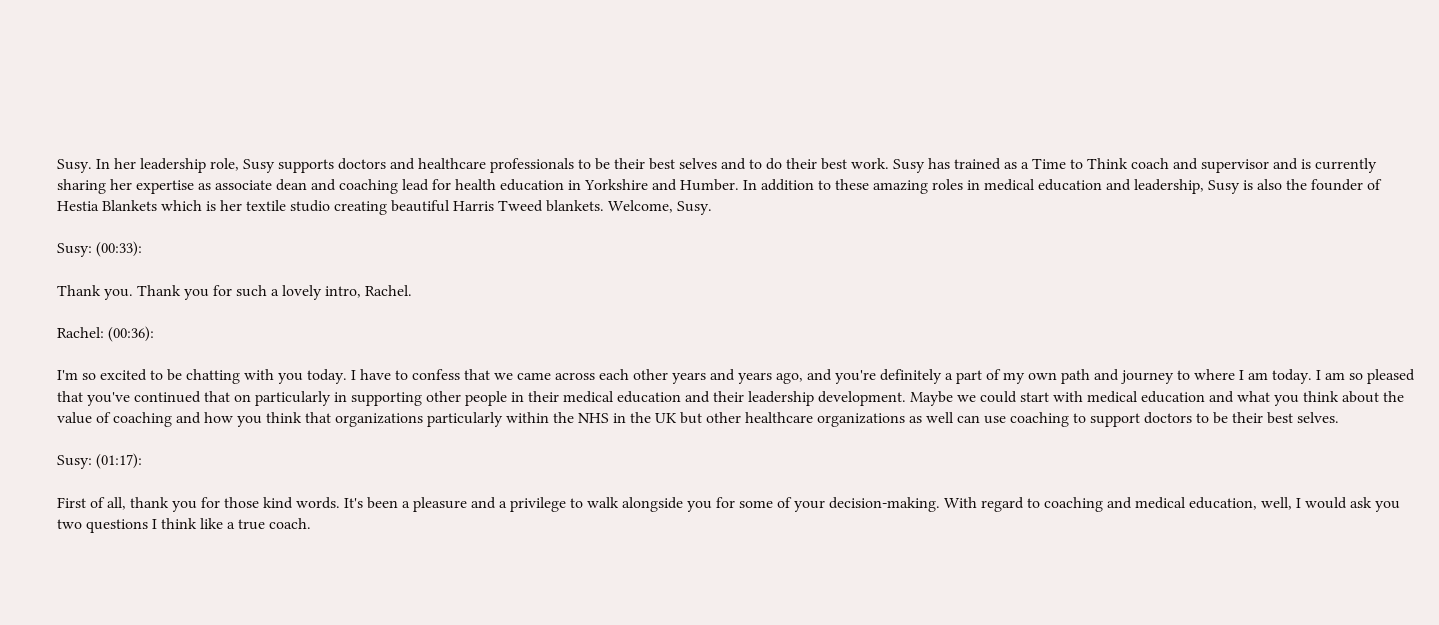Susy. In her leadership role, Susy supports doctors and healthcare professionals to be their best selves and to do their best work. Susy has trained as a Time to Think coach and supervisor and is currently sharing her expertise as associate dean and coaching lead for health education in Yorkshire and Humber. In addition to these amazing roles in medical education and leadership, Susy is also the founder of Hestia Blankets which is her textile studio creating beautiful Harris Tweed blankets. Welcome, Susy.

Susy: (00:33):

Thank you. Thank you for such a lovely intro, Rachel.

Rachel: (00:36):

I'm so excited to be chatting with you today. I have to confess that we came across each other years and years ago, and you're definitely a part of my own path and journey to where I am today. I am so pleased that you've continued that on particularly in supporting other people in their medical education and their leadership development. Maybe we could start with medical education and what you think about the value of coaching and how you think that organizations particularly within the NHS in the UK but other healthcare organizations as well can use coaching to support doctors to be their best selves.

Susy: (01:17):

First of all, thank you for those kind words. It's been a pleasure and a privilege to walk alongside you for some of your decision-making. With regard to coaching and medical education, well, I would ask you two questions I think like a true coach.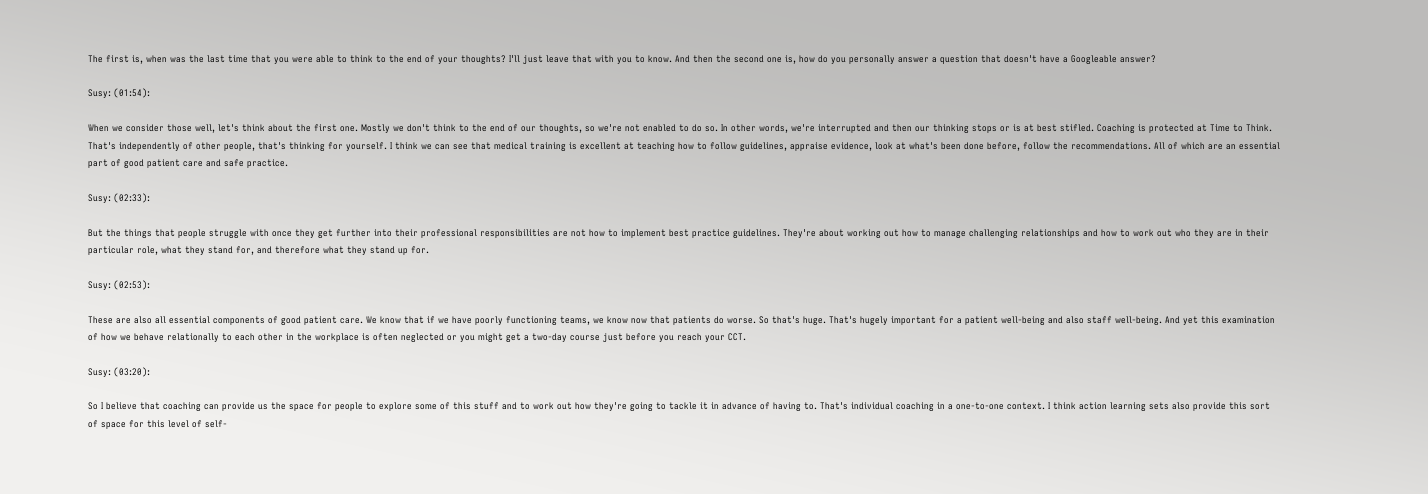The first is, when was the last time that you were able to think to the end of your thoughts? I'll just leave that with you to know. And then the second one is, how do you personally answer a question that doesn't have a Googleable answer?

Susy: (01:54):

When we consider those well, let's think about the first one. Mostly we don't think to the end of our thoughts, so we're not enabled to do so. In other words, we're interrupted and then our thinking stops or is at best stifled. Coaching is protected at Time to Think. That's independently of other people, that's thinking for yourself. I think we can see that medical training is excellent at teaching how to follow guidelines, appraise evidence, look at what's been done before, follow the recommendations. All of which are an essential part of good patient care and safe practice.

Susy: (02:33):

But the things that people struggle with once they get further into their professional responsibilities are not how to implement best practice guidelines. They're about working out how to manage challenging relationships and how to work out who they are in their particular role, what they stand for, and therefore what they stand up for.

Susy: (02:53):

These are also all essential components of good patient care. We know that if we have poorly functioning teams, we know now that patients do worse. So that's huge. That's hugely important for a patient well-being and also staff well-being. And yet this examination of how we behave relationally to each other in the workplace is often neglected or you might get a two-day course just before you reach your CCT.

Susy: (03:20):

So I believe that coaching can provide us the space for people to explore some of this stuff and to work out how they're going to tackle it in advance of having to. That's individual coaching in a one-to-one context. I think action learning sets also provide this sort of space for this level of self-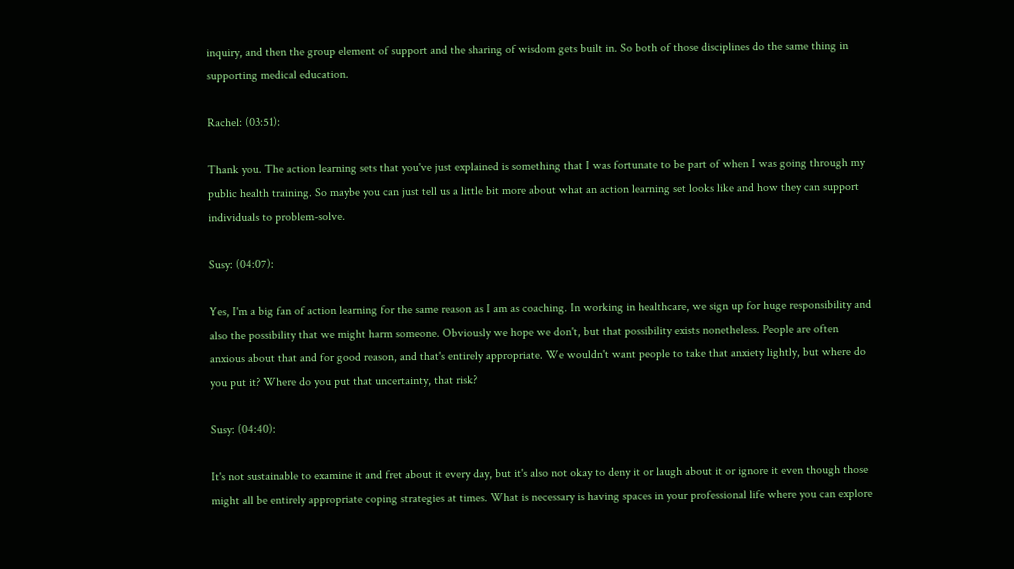inquiry, and then the group element of support and the sharing of wisdom gets built in. So both of those disciplines do the same thing in supporting medical education.

Rachel: (03:51):

Thank you. The action learning sets that you've just explained is something that I was fortunate to be part of when I was going through my public health training. So maybe you can just tell us a little bit more about what an action learning set looks like and how they can support individuals to problem-solve.

Susy: (04:07):

Yes, I'm a big fan of action learning for the same reason as I am as coaching. In working in healthcare, we sign up for huge responsibility and also the possibility that we might harm someone. Obviously we hope we don't, but that possibility exists nonetheless. People are often anxious about that and for good reason, and that's entirely appropriate. We wouldn't want people to take that anxiety lightly, but where do you put it? Where do you put that uncertainty, that risk?

Susy: (04:40):

It's not sustainable to examine it and fret about it every day, but it's also not okay to deny it or laugh about it or ignore it even though those might all be entirely appropriate coping strategies at times. What is necessary is having spaces in your professional life where you can explore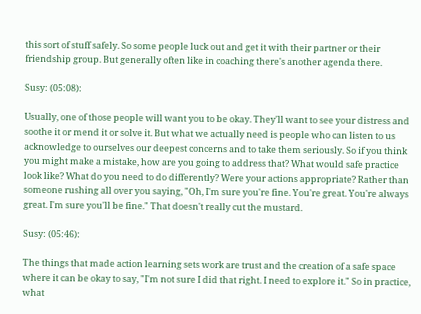this sort of stuff safely. So some people luck out and get it with their partner or their friendship group. But generally often like in coaching there's another agenda there.

Susy: (05:08):

Usually, one of those people will want you to be okay. They'll want to see your distress and soothe it or mend it or solve it. But what we actually need is people who can listen to us acknowledge to ourselves our deepest concerns and to take them seriously. So if you think you might make a mistake, how are you going to address that? What would safe practice look like? What do you need to do differently? Were your actions appropriate? Rather than someone rushing all over you saying, "Oh, I'm sure you're fine. You're great. You're always great. I'm sure you'll be fine." That doesn't really cut the mustard.

Susy: (05:46):

The things that made action learning sets work are trust and the creation of a safe space where it can be okay to say, "I'm not sure I did that right. I need to explore it." So in practice, what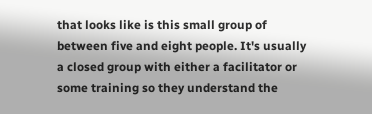that looks like is this small group of between five and eight people. It's usually a closed group with either a facilitator or some training so they understand the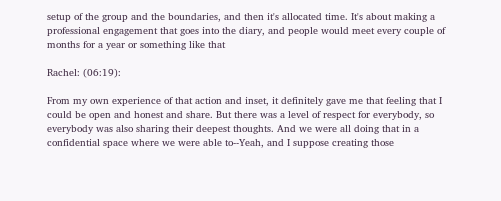setup of the group and the boundaries, and then it's allocated time. It's about making a professional engagement that goes into the diary, and people would meet every couple of months for a year or something like that

Rachel: (06:19):

From my own experience of that action and inset, it definitely gave me that feeling that I could be open and honest and share. But there was a level of respect for everybody, so everybody was also sharing their deepest thoughts. And we were all doing that in a confidential space where we were able to--Yeah, and I suppose creating those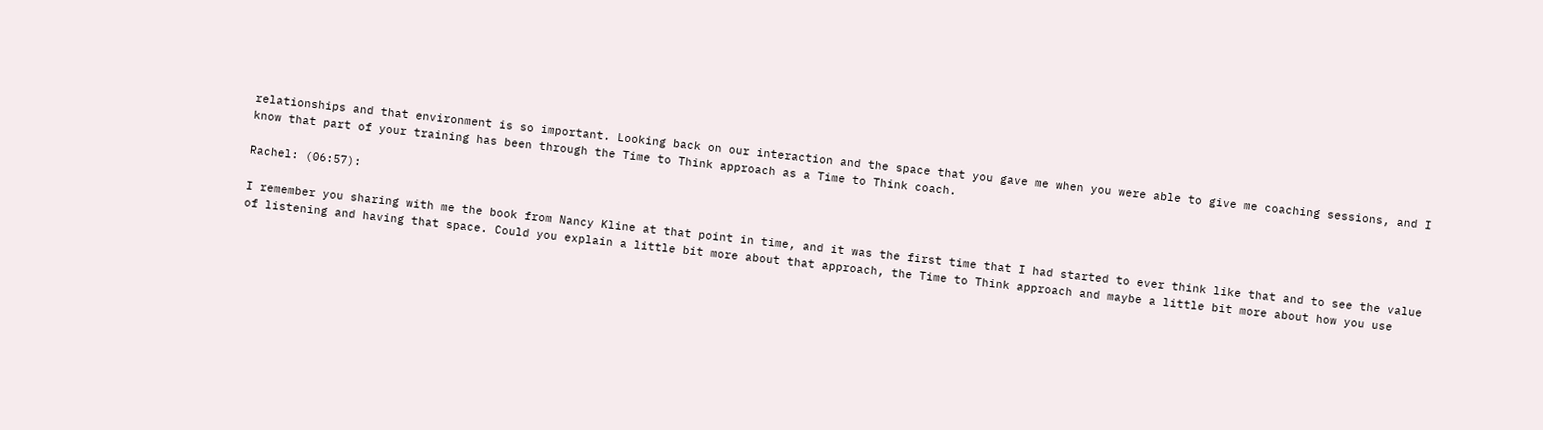relationships and that environment is so important. Looking back on our interaction and the space that you gave me when you were able to give me coaching sessions, and I know that part of your training has been through the Time to Think approach as a Time to Think coach.

Rachel: (06:57):

I remember you sharing with me the book from Nancy Kline at that point in time, and it was the first time that I had started to ever think like that and to see the value of listening and having that space. Could you explain a little bit more about that approach, the Time to Think approach and maybe a little bit more about how you use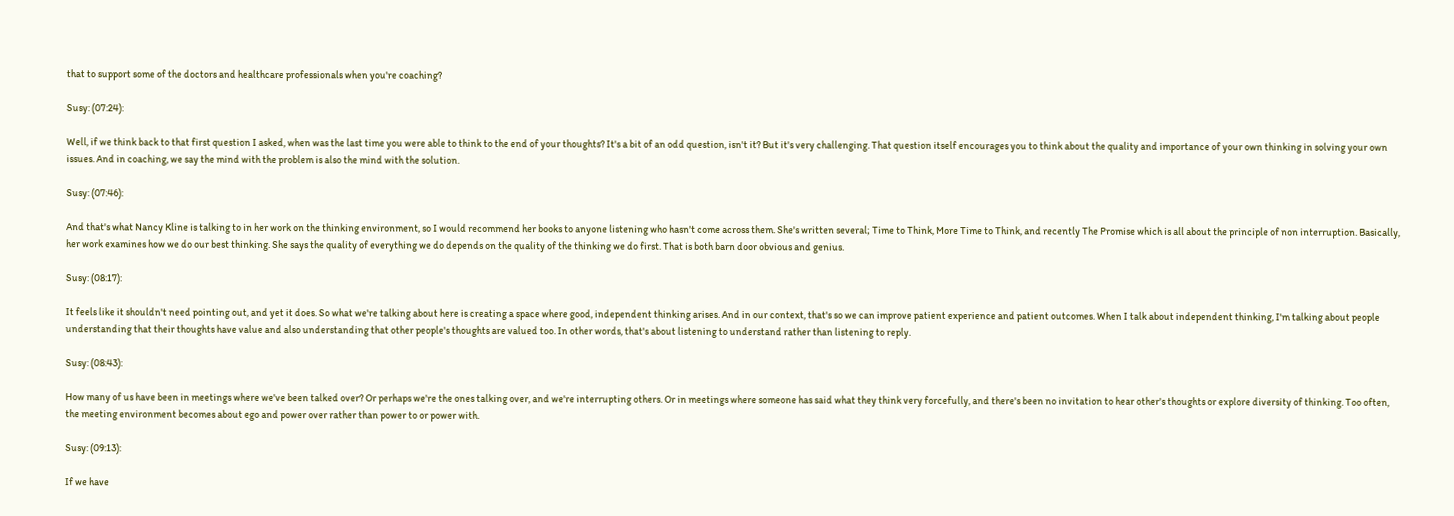that to support some of the doctors and healthcare professionals when you're coaching?

Susy: (07:24):

Well, if we think back to that first question I asked, when was the last time you were able to think to the end of your thoughts? It's a bit of an odd question, isn't it? But it's very challenging. That question itself encourages you to think about the quality and importance of your own thinking in solving your own issues. And in coaching, we say the mind with the problem is also the mind with the solution.

Susy: (07:46):

And that's what Nancy Kline is talking to in her work on the thinking environment, so I would recommend her books to anyone listening who hasn't come across them. She's written several; Time to Think, More Time to Think, and recently The Promise which is all about the principle of non interruption. Basically, her work examines how we do our best thinking. She says the quality of everything we do depends on the quality of the thinking we do first. That is both barn door obvious and genius.

Susy: (08:17):

It feels like it shouldn't need pointing out, and yet it does. So what we're talking about here is creating a space where good, independent thinking arises. And in our context, that's so we can improve patient experience and patient outcomes. When I talk about independent thinking, I'm talking about people understanding that their thoughts have value and also understanding that other people's thoughts are valued too. In other words, that's about listening to understand rather than listening to reply.

Susy: (08:43):

How many of us have been in meetings where we've been talked over? Or perhaps we're the ones talking over, and we're interrupting others. Or in meetings where someone has said what they think very forcefully, and there's been no invitation to hear other's thoughts or explore diversity of thinking. Too often, the meeting environment becomes about ego and power over rather than power to or power with.

Susy: (09:13):

If we have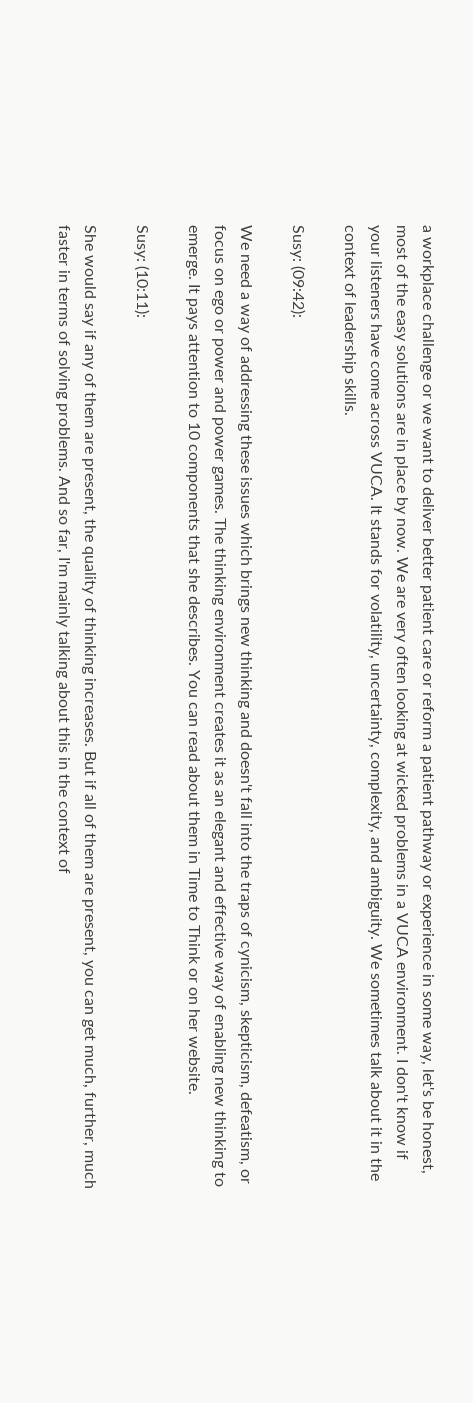a workplace challenge or we want to deliver better patient care or reform a patient pathway or experience in some way, let's be honest, most of the easy solutions are in place by now. We are very often looking at wicked problems in a VUCA environment. I don't know if your listeners have come across VUCA. It stands for volatility, uncertainty, complexity, and ambiguity. We sometimes talk about it in the context of leadership skills.

Susy: (09:42):

We need a way of addressing these issues which brings new thinking and doesn't fall into the traps of cynicism, skepticism, defeatism, or focus on ego or power and power games. The thinking environment creates it as an elegant and effective way of enabling new thinking to emerge. It pays attention to 10 components that she describes. You can read about them in Time to Think or on her website.

Susy: (10:11):

She would say if any of them are present, the quality of thinking increases. But if all of them are present, you can get much, further, much faster in terms of solving problems. And so far, I'm mainly talking about this in the context of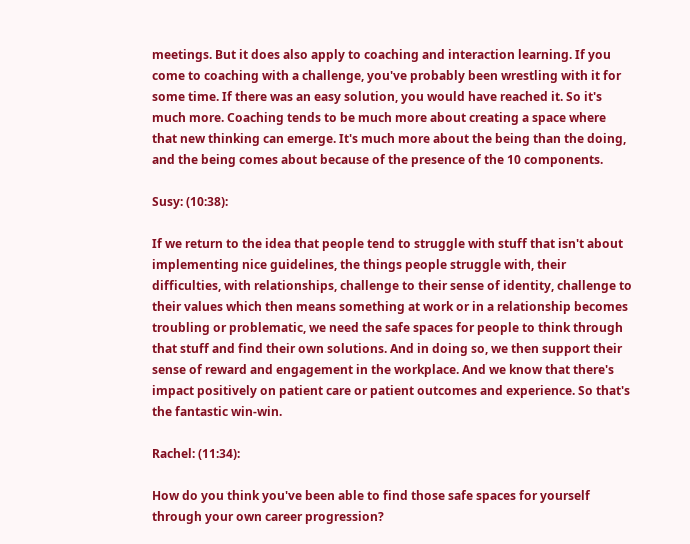meetings. But it does also apply to coaching and interaction learning. If you come to coaching with a challenge, you've probably been wrestling with it for some time. If there was an easy solution, you would have reached it. So it's much more. Coaching tends to be much more about creating a space where that new thinking can emerge. It's much more about the being than the doing, and the being comes about because of the presence of the 10 components.

Susy: (10:38):

If we return to the idea that people tend to struggle with stuff that isn't about implementing nice guidelines, the things people struggle with, their difficulties, with relationships, challenge to their sense of identity, challenge to their values which then means something at work or in a relationship becomes troubling or problematic, we need the safe spaces for people to think through that stuff and find their own solutions. And in doing so, we then support their sense of reward and engagement in the workplace. And we know that there's impact positively on patient care or patient outcomes and experience. So that's the fantastic win-win.

Rachel: (11:34):

How do you think you've been able to find those safe spaces for yourself through your own career progression?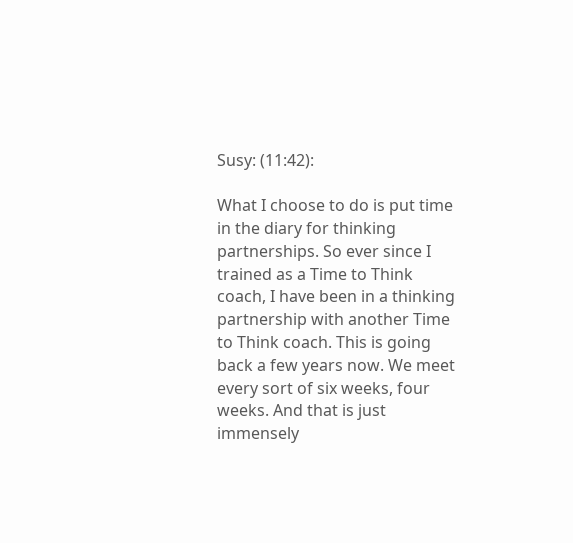Susy: (11:42):

What I choose to do is put time in the diary for thinking partnerships. So ever since I trained as a Time to Think coach, I have been in a thinking partnership with another Time to Think coach. This is going back a few years now. We meet every sort of six weeks, four weeks. And that is just immensely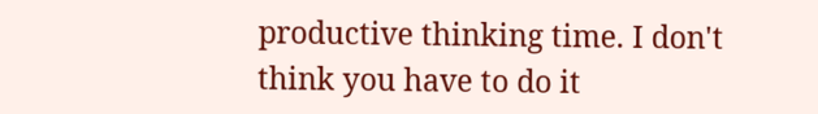productive thinking time. I don't think you have to do it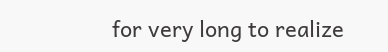for very long to realize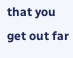that you get out far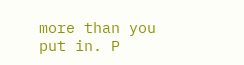more than you put in. P